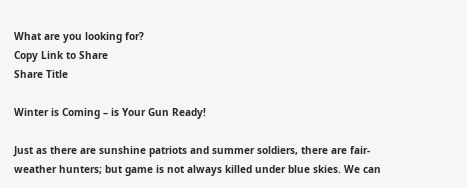What are you looking for?
Copy Link to Share
Share Title

Winter is Coming – is Your Gun Ready!

Just as there are sunshine patriots and summer soldiers, there are fair-weather hunters; but game is not always killed under blue skies. We can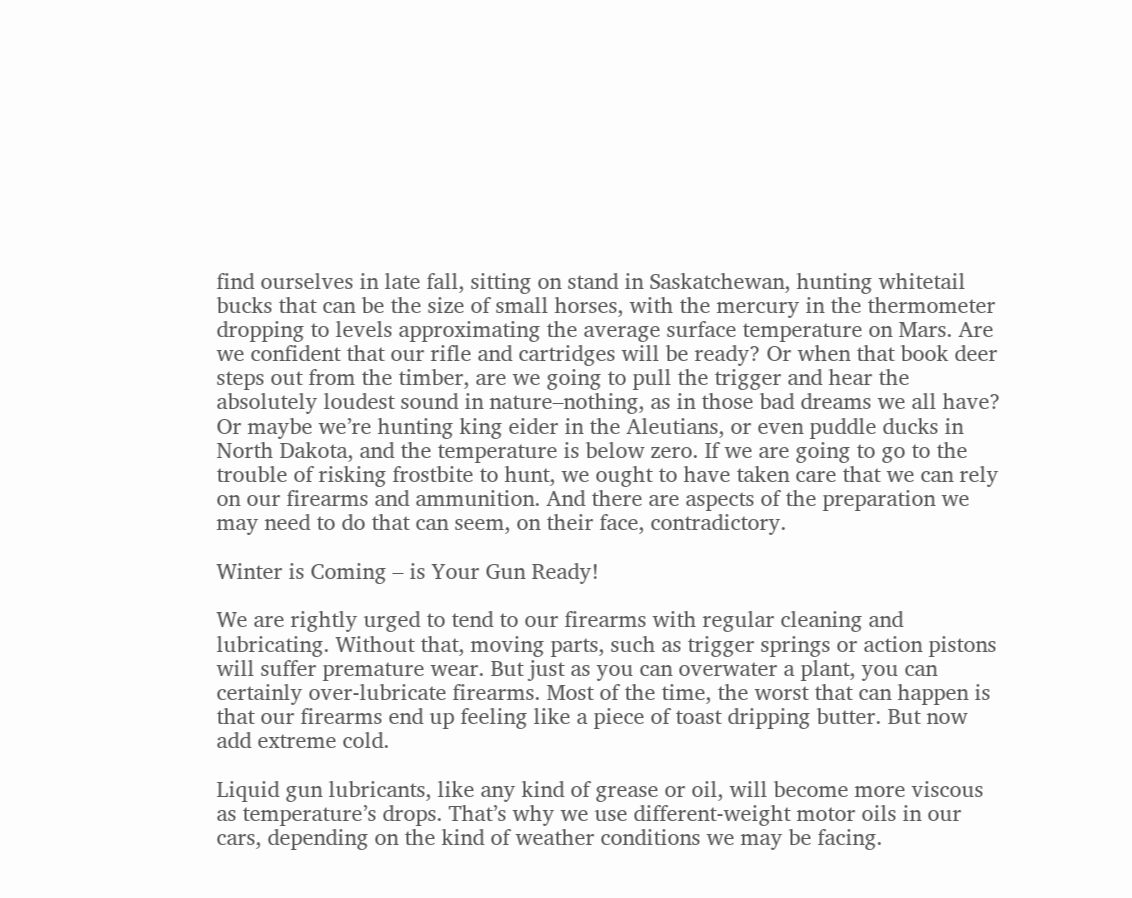find ourselves in late fall, sitting on stand in Saskatchewan, hunting whitetail bucks that can be the size of small horses, with the mercury in the thermometer dropping to levels approximating the average surface temperature on Mars. Are we confident that our rifle and cartridges will be ready? Or when that book deer steps out from the timber, are we going to pull the trigger and hear the absolutely loudest sound in nature–nothing, as in those bad dreams we all have? Or maybe we’re hunting king eider in the Aleutians, or even puddle ducks in North Dakota, and the temperature is below zero. If we are going to go to the trouble of risking frostbite to hunt, we ought to have taken care that we can rely on our firearms and ammunition. And there are aspects of the preparation we may need to do that can seem, on their face, contradictory.

Winter is Coming – is Your Gun Ready!

We are rightly urged to tend to our firearms with regular cleaning and lubricating. Without that, moving parts, such as trigger springs or action pistons will suffer premature wear. But just as you can overwater a plant, you can certainly over-lubricate firearms. Most of the time, the worst that can happen is that our firearms end up feeling like a piece of toast dripping butter. But now add extreme cold.

Liquid gun lubricants, like any kind of grease or oil, will become more viscous as temperature’s drops. That’s why we use different-weight motor oils in our cars, depending on the kind of weather conditions we may be facing.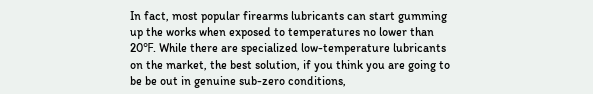In fact, most popular firearms lubricants can start gumming up the works when exposed to temperatures no lower than 20℉. While there are specialized low-temperature lubricants on the market, the best solution, if you think you are going to be be out in genuine sub-zero conditions,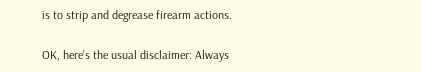is to strip and degrease firearm actions.

OK, here’s the usual disclaimer: Always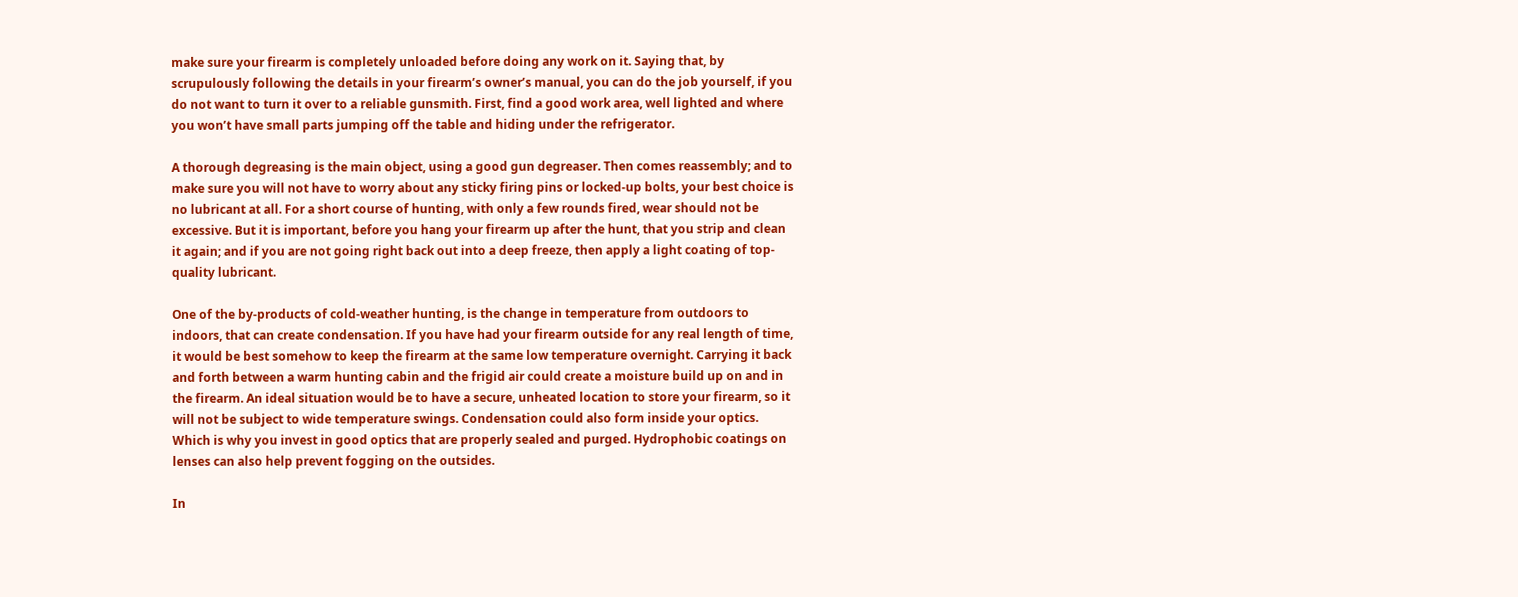make sure your firearm is completely unloaded before doing any work on it. Saying that, by scrupulously following the details in your firearm’s owner’s manual, you can do the job yourself, if you do not want to turn it over to a reliable gunsmith. First, find a good work area, well lighted and where you won’t have small parts jumping off the table and hiding under the refrigerator.

A thorough degreasing is the main object, using a good gun degreaser. Then comes reassembly; and to make sure you will not have to worry about any sticky firing pins or locked-up bolts, your best choice is no lubricant at all. For a short course of hunting, with only a few rounds fired, wear should not be excessive. But it is important, before you hang your firearm up after the hunt, that you strip and clean it again; and if you are not going right back out into a deep freeze, then apply a light coating of top-quality lubricant.

One of the by-products of cold-weather hunting, is the change in temperature from outdoors to indoors, that can create condensation. If you have had your firearm outside for any real length of time, it would be best somehow to keep the firearm at the same low temperature overnight. Carrying it back and forth between a warm hunting cabin and the frigid air could create a moisture build up on and in the firearm. An ideal situation would be to have a secure, unheated location to store your firearm, so it will not be subject to wide temperature swings. Condensation could also form inside your optics. Which is why you invest in good optics that are properly sealed and purged. Hydrophobic coatings on lenses can also help prevent fogging on the outsides.

In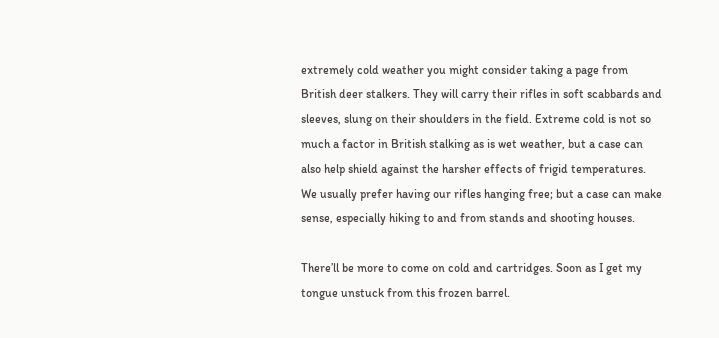extremely cold weather you might consider taking a page from British deer stalkers. They will carry their rifles in soft scabbards and sleeves, slung on their shoulders in the field. Extreme cold is not so much a factor in British stalking as is wet weather, but a case can also help shield against the harsher effects of frigid temperatures. We usually prefer having our rifles hanging free; but a case can make sense, especially hiking to and from stands and shooting houses.

There’ll be more to come on cold and cartridges. Soon as I get my tongue unstuck from this frozen barrel.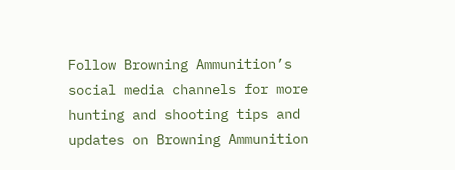Follow Browning Ammunition’s social media channels for more hunting and shooting tips and updates on Browning Ammunition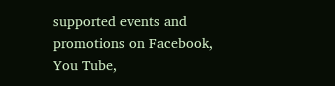supported events and promotions on Facebook, You Tube,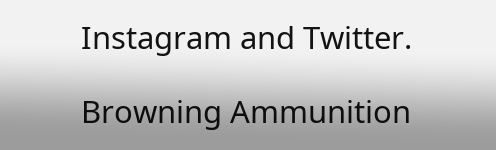Instagram and Twitter.

Browning Ammunition